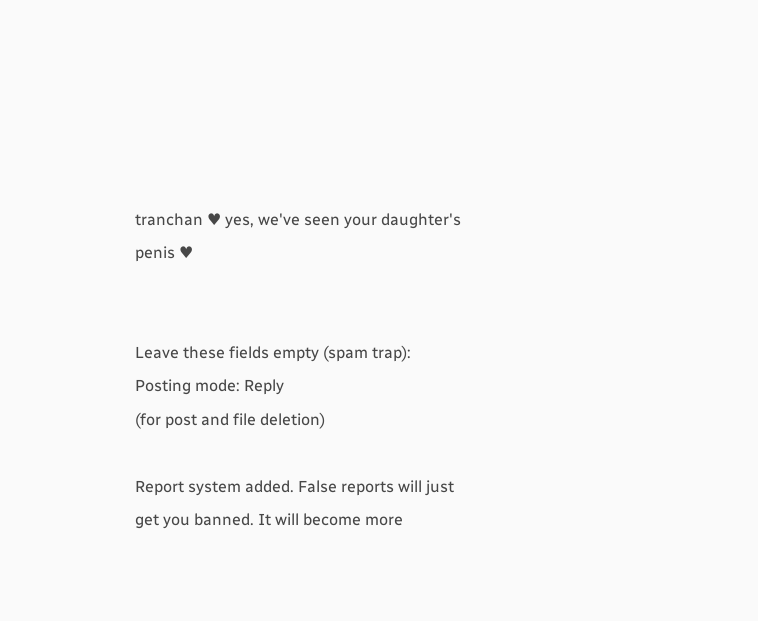tranchan ♥ yes, we've seen your daughter's penis ♥


Leave these fields empty (spam trap):
Posting mode: Reply
(for post and file deletion)

Report system added. False reports will just get you banned. It will become more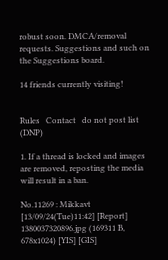robust soon. DMCA/removal requests. Suggestions and such on the Suggestions board.

14 friends currently visiting!


Rules   Contact   do not post list (DNP)

1. If a thread is locked and images are removed, reposting the media will result in a ban.

No.11269 : Mikkavt [13/09/24(Tue)11:42] [Report] 1380037320896.jpg (169311 B, 678x1024) [YIS] [GIS]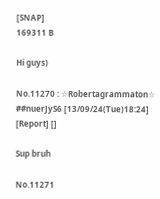[SNAP]
169311 B

Hi guys)

No.11270 : ☆Robertagrammaton☆ ##nuerJyS6 [13/09/24(Tue)18:24] [Report] []

Sup bruh

No.11271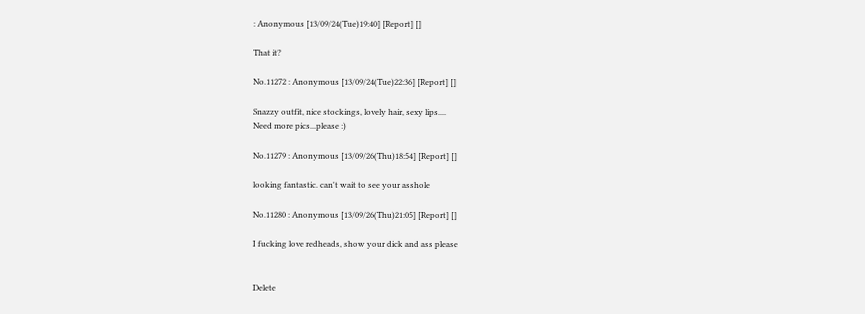: Anonymous [13/09/24(Tue)19:40] [Report] []

That it?

No.11272 : Anonymous [13/09/24(Tue)22:36] [Report] []

Snazzy outfit, nice stockings, lovely hair, sexy lips....
Need more pics...please :)

No.11279 : Anonymous [13/09/26(Thu)18:54] [Report] []

looking fantastic. can't wait to see your asshole

No.11280 : Anonymous [13/09/26(Thu)21:05] [Report] []

I fucking love redheads, show your dick and ass please


Delete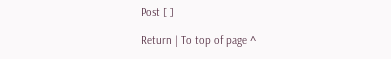Post [ ]

Return | To top of page ^